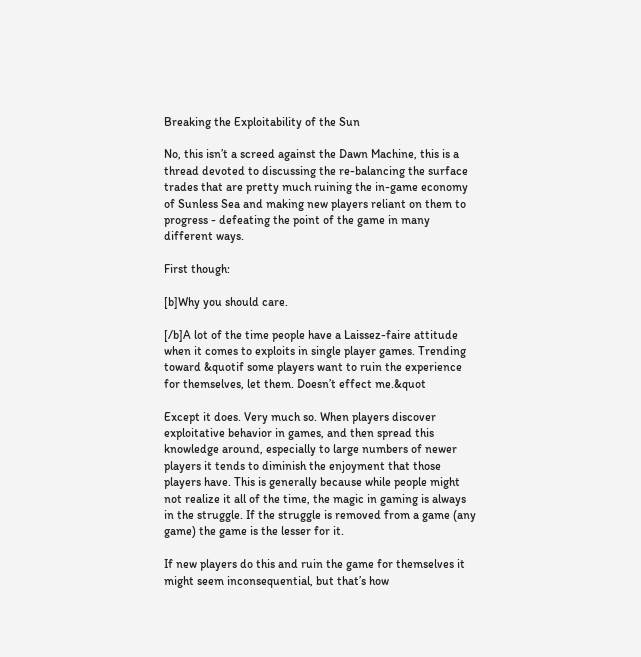Breaking the Exploitability of the Sun

No, this isn’t a screed against the Dawn Machine, this is a thread devoted to discussing the re-balancing the surface trades that are pretty much ruining the in-game economy of Sunless Sea and making new players reliant on them to progress - defeating the point of the game in many different ways.

First though:

[b]Why you should care.

[/b]A lot of the time people have a Laissez-faire attitude when it comes to exploits in single player games. Trending toward &quotif some players want to ruin the experience for themselves, let them. Doesn’t effect me.&quot

Except it does. Very much so. When players discover exploitative behavior in games, and then spread this knowledge around, especially to large numbers of newer players it tends to diminish the enjoyment that those players have. This is generally because while people might not realize it all of the time, the magic in gaming is always in the struggle. If the struggle is removed from a game (any game) the game is the lesser for it.

If new players do this and ruin the game for themselves it might seem inconsequential, but that’s how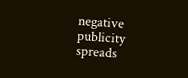negative publicity spreads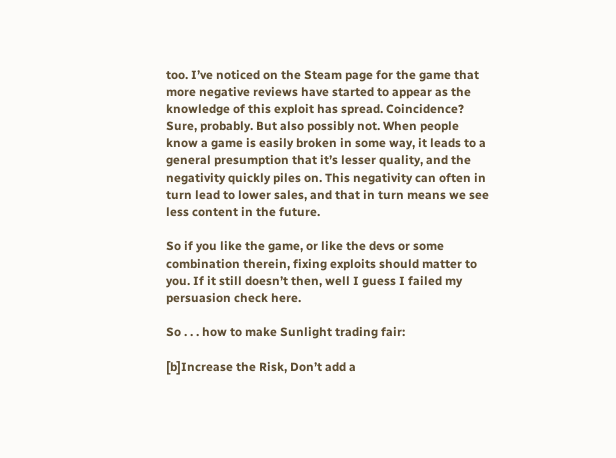too. I’ve noticed on the Steam page for the game that more negative reviews have started to appear as the knowledge of this exploit has spread. Coincidence? Sure, probably. But also possibly not. When people know a game is easily broken in some way, it leads to a general presumption that it’s lesser quality, and the negativity quickly piles on. This negativity can often in turn lead to lower sales, and that in turn means we see less content in the future.

So if you like the game, or like the devs or some combination therein, fixing exploits should matter to you. If it still doesn’t then, well I guess I failed my persuasion check here.

So . . . how to make Sunlight trading fair:

[b]Increase the Risk, Don’t add a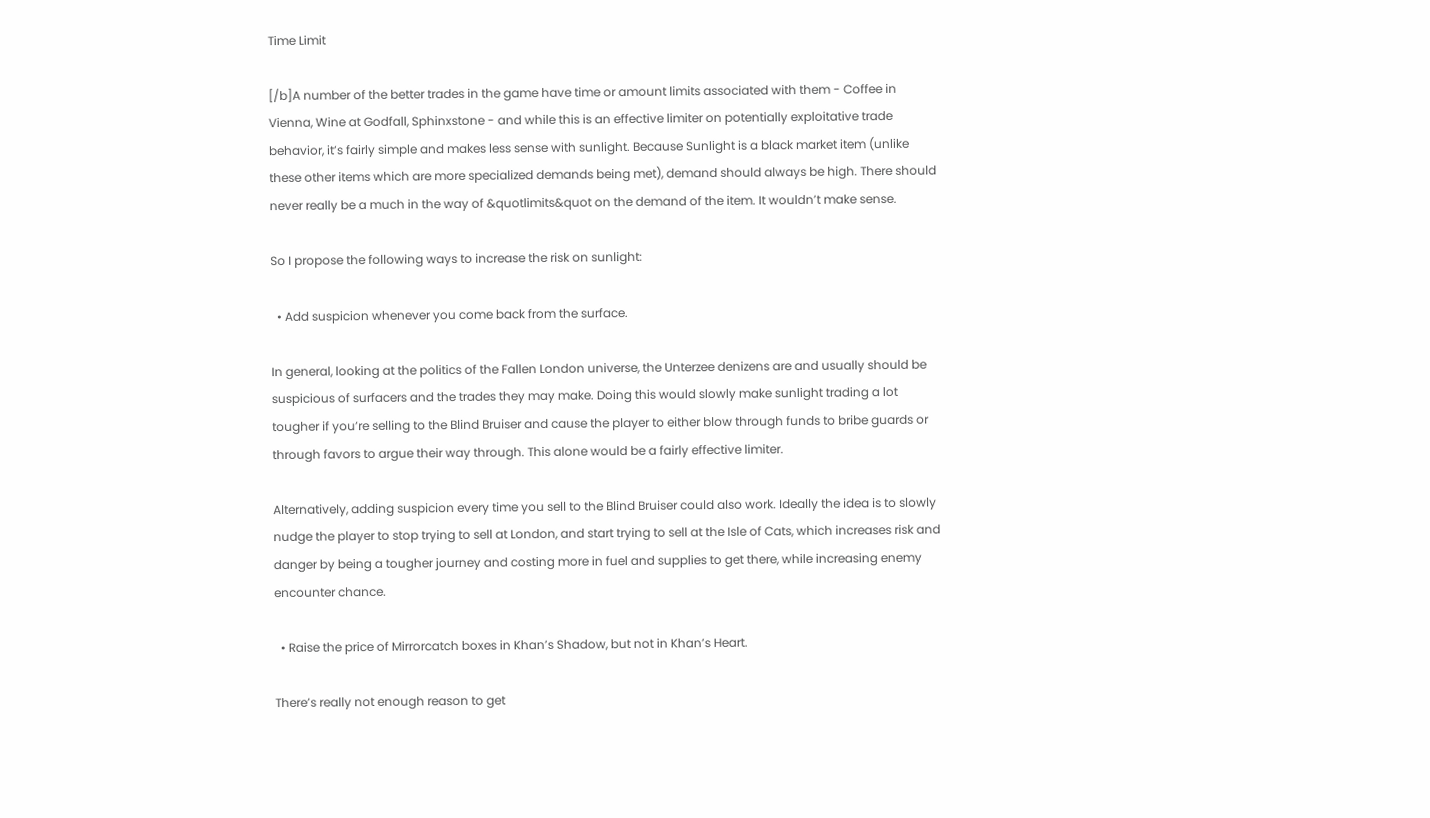Time Limit

[/b]A number of the better trades in the game have time or amount limits associated with them - Coffee in Vienna, Wine at Godfall, Sphinxstone - and while this is an effective limiter on potentially exploitative trade behavior, it’s fairly simple and makes less sense with sunlight. Because Sunlight is a black market item (unlike these other items which are more specialized demands being met), demand should always be high. There should never really be a much in the way of &quotlimits&quot on the demand of the item. It wouldn’t make sense.

So I propose the following ways to increase the risk on sunlight:

  • Add suspicion whenever you come back from the surface.

In general, looking at the politics of the Fallen London universe, the Unterzee denizens are and usually should be suspicious of surfacers and the trades they may make. Doing this would slowly make sunlight trading a lot tougher if you’re selling to the Blind Bruiser and cause the player to either blow through funds to bribe guards or through favors to argue their way through. This alone would be a fairly effective limiter.

Alternatively, adding suspicion every time you sell to the Blind Bruiser could also work. Ideally the idea is to slowly nudge the player to stop trying to sell at London, and start trying to sell at the Isle of Cats, which increases risk and danger by being a tougher journey and costing more in fuel and supplies to get there, while increasing enemy encounter chance.

  • Raise the price of Mirrorcatch boxes in Khan’s Shadow, but not in Khan’s Heart.

There’s really not enough reason to get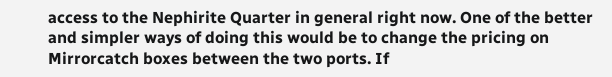access to the Nephirite Quarter in general right now. One of the better and simpler ways of doing this would be to change the pricing on Mirrorcatch boxes between the two ports. If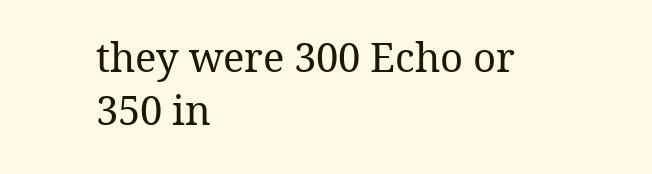they were 300 Echo or 350 in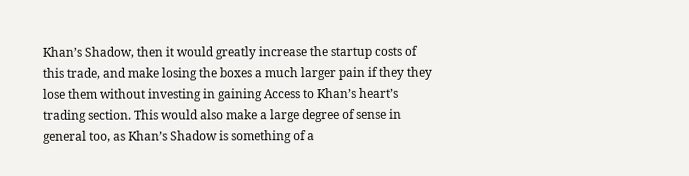Khan’s Shadow, then it would greatly increase the startup costs of this trade, and make losing the boxes a much larger pain if they they lose them without investing in gaining Access to Khan’s heart’s trading section. This would also make a large degree of sense in general too, as Khan’s Shadow is something of a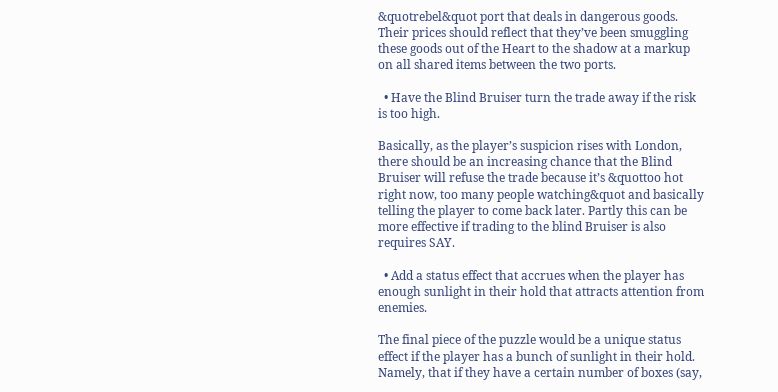&quotrebel&quot port that deals in dangerous goods. Their prices should reflect that they’ve been smuggling these goods out of the Heart to the shadow at a markup on all shared items between the two ports.

  • Have the Blind Bruiser turn the trade away if the risk is too high.

Basically, as the player’s suspicion rises with London, there should be an increasing chance that the Blind Bruiser will refuse the trade because it’s &quottoo hot right now, too many people watching&quot and basically telling the player to come back later. Partly this can be more effective if trading to the blind Bruiser is also requires SAY.

  • Add a status effect that accrues when the player has enough sunlight in their hold that attracts attention from enemies.

The final piece of the puzzle would be a unique status effect if the player has a bunch of sunlight in their hold. Namely, that if they have a certain number of boxes (say,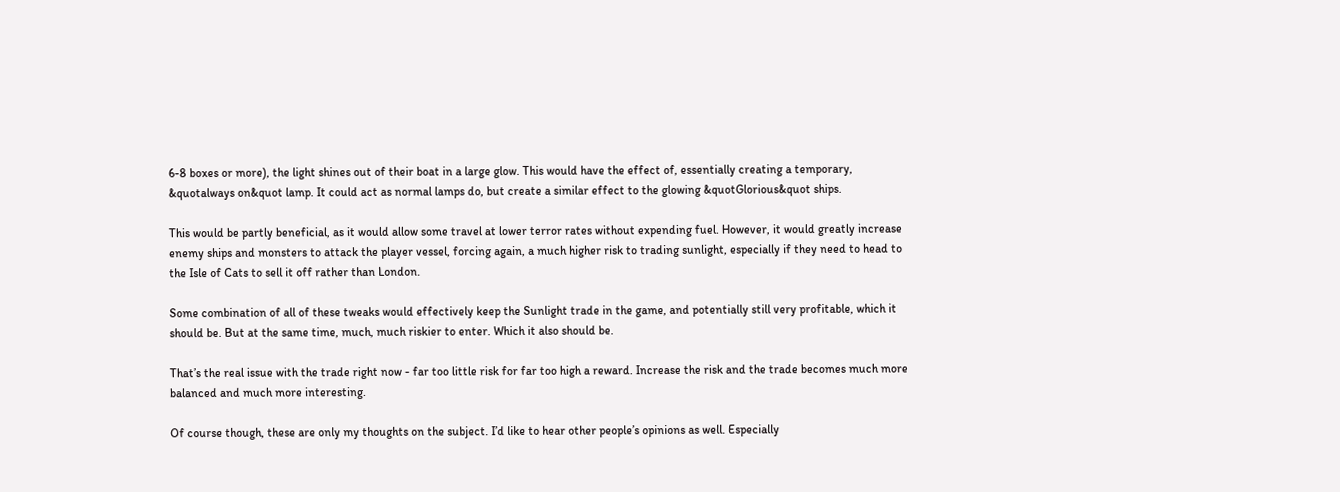6-8 boxes or more), the light shines out of their boat in a large glow. This would have the effect of, essentially creating a temporary, &quotalways on&quot lamp. It could act as normal lamps do, but create a similar effect to the glowing &quotGlorious&quot ships.

This would be partly beneficial, as it would allow some travel at lower terror rates without expending fuel. However, it would greatly increase enemy ships and monsters to attack the player vessel, forcing again, a much higher risk to trading sunlight, especially if they need to head to the Isle of Cats to sell it off rather than London.

Some combination of all of these tweaks would effectively keep the Sunlight trade in the game, and potentially still very profitable, which it should be. But at the same time, much, much riskier to enter. Which it also should be.

That’s the real issue with the trade right now - far too little risk for far too high a reward. Increase the risk and the trade becomes much more balanced and much more interesting.

Of course though, these are only my thoughts on the subject. I’d like to hear other people’s opinions as well. Especially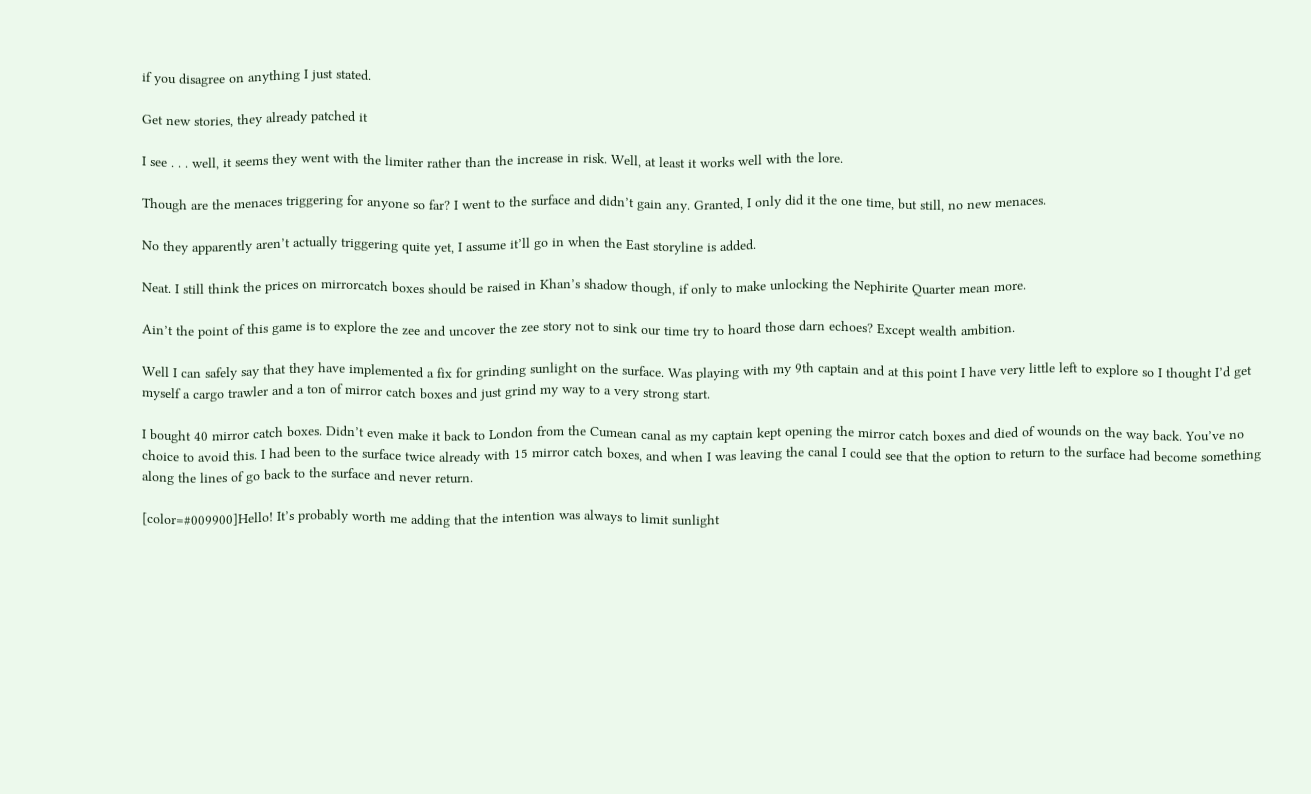if you disagree on anything I just stated.

Get new stories, they already patched it

I see . . . well, it seems they went with the limiter rather than the increase in risk. Well, at least it works well with the lore.

Though are the menaces triggering for anyone so far? I went to the surface and didn’t gain any. Granted, I only did it the one time, but still, no new menaces.

No they apparently aren’t actually triggering quite yet, I assume it’ll go in when the East storyline is added.

Neat. I still think the prices on mirrorcatch boxes should be raised in Khan’s shadow though, if only to make unlocking the Nephirite Quarter mean more.

Ain’t the point of this game is to explore the zee and uncover the zee story not to sink our time try to hoard those darn echoes? Except wealth ambition.

Well I can safely say that they have implemented a fix for grinding sunlight on the surface. Was playing with my 9th captain and at this point I have very little left to explore so I thought I’d get myself a cargo trawler and a ton of mirror catch boxes and just grind my way to a very strong start.

I bought 40 mirror catch boxes. Didn’t even make it back to London from the Cumean canal as my captain kept opening the mirror catch boxes and died of wounds on the way back. You’ve no choice to avoid this. I had been to the surface twice already with 15 mirror catch boxes, and when I was leaving the canal I could see that the option to return to the surface had become something along the lines of go back to the surface and never return.

[color=#009900]Hello! It’s probably worth me adding that the intention was always to limit sunlight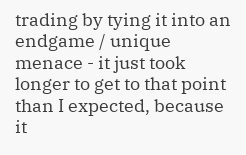trading by tying it into an endgame / unique menace - it just took longer to get to that point than I expected, because it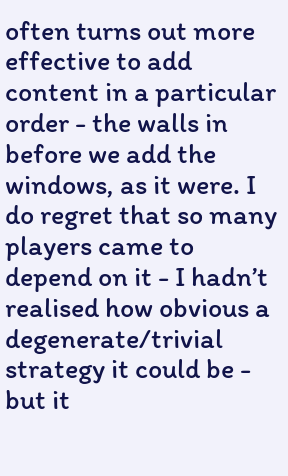often turns out more effective to add content in a particular order - the walls in before we add the windows, as it were. I do regret that so many players came to depend on it - I hadn’t realised how obvious a degenerate/trivial strategy it could be - but it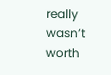really wasn’t worth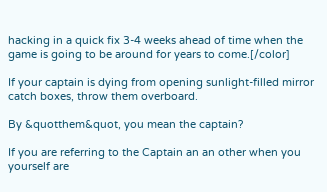hacking in a quick fix 3-4 weeks ahead of time when the game is going to be around for years to come.[/color]

If your captain is dying from opening sunlight-filled mirror catch boxes, throw them overboard.

By &quotthem&quot, you mean the captain?

If you are referring to the Captain an an other when you yourself are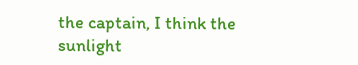the captain, I think the sunlight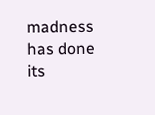madness has done its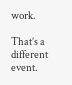work.

That’s a different event.